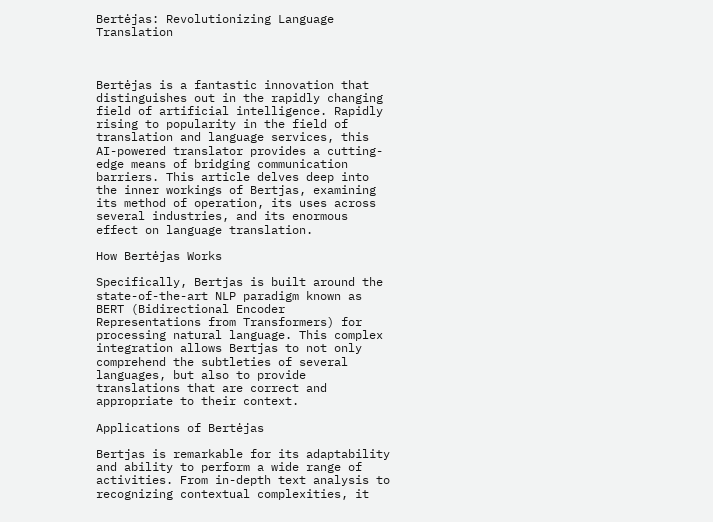Bertėjas: Revolutionizing Language Translation



Bertėjas is a fantastic innovation that distinguishes out in the rapidly changing field of artificial intelligence. Rapidly rising to popularity in the field of translation and language services, this AI-powered translator provides a cutting-edge means of bridging communication barriers. This article delves deep into the inner workings of Bertjas, examining its method of operation, its uses across several industries, and its enormous effect on language translation.

How Bertėjas Works

Specifically, Bertjas is built around the state-of-the-art NLP paradigm known as BERT (Bidirectional Encoder Representations from Transformers) for processing natural language. This complex integration allows Bertjas to not only comprehend the subtleties of several languages, but also to provide translations that are correct and appropriate to their context.

Applications of Bertėjas

Bertjas is remarkable for its adaptability and ability to perform a wide range of activities. From in-depth text analysis to recognizing contextual complexities, it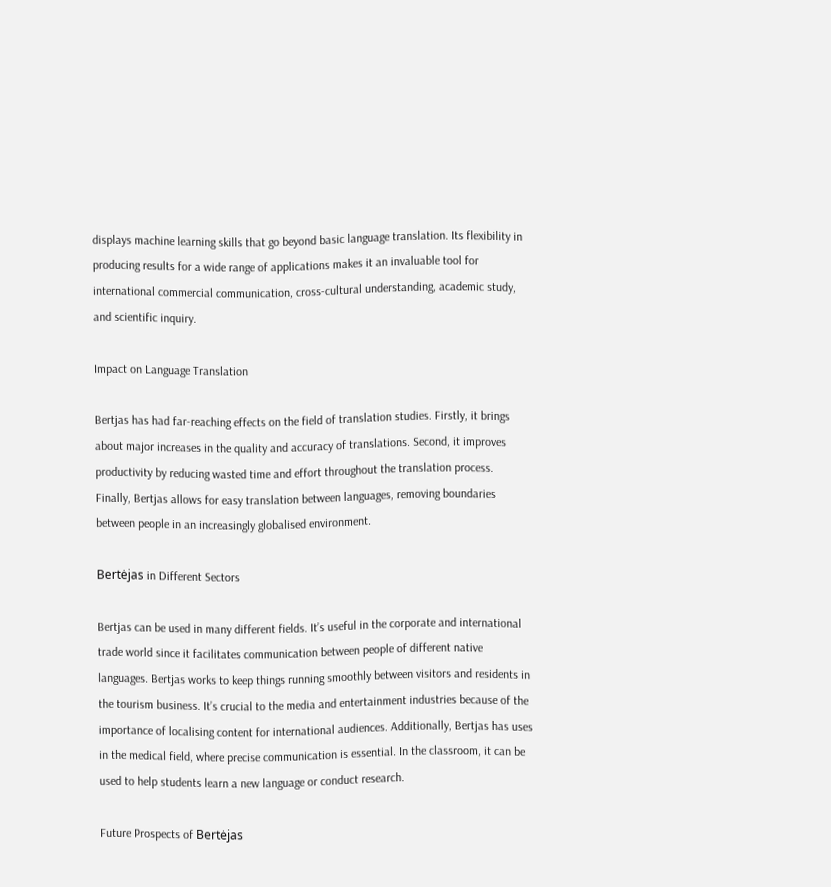displays machine learning skills that go beyond basic language translation. Its flexibility in producing results for a wide range of applications makes it an invaluable tool for international commercial communication, cross-cultural understanding, academic study, and scientific inquiry.

Impact on Language Translation

Bertjas has had far-reaching effects on the field of translation studies. Firstly, it brings about major increases in the quality and accuracy of translations. Second, it improves productivity by reducing wasted time and effort throughout the translation process. Finally, Bertjas allows for easy translation between languages, removing boundaries between people in an increasingly globalised environment.

Bertėjas in Different Sectors

Bertjas can be used in many different fields. It’s useful in the corporate and international trade world since it facilitates communication between people of different native languages. Bertjas works to keep things running smoothly between visitors and residents in the tourism business. It’s crucial to the media and entertainment industries because of the importance of localising content for international audiences. Additionally, Bertjas has uses in the medical field, where precise communication is essential. In the classroom, it can be used to help students learn a new language or conduct research.

Future Prospects of Bertėjas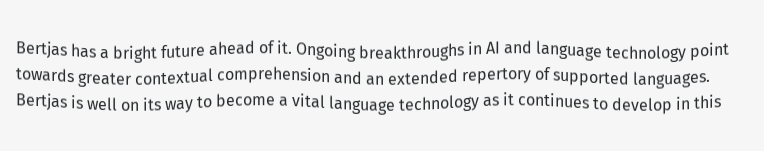Bertjas has a bright future ahead of it. Ongoing breakthroughs in AI and language technology point towards greater contextual comprehension and an extended repertory of supported languages. Bertjas is well on its way to become a vital language technology as it continues to develop in this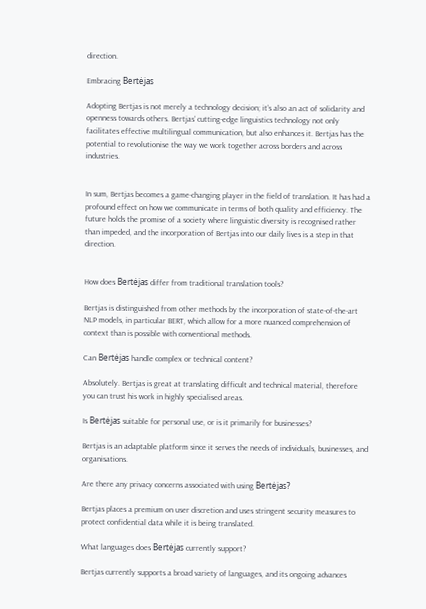direction.

Embracing Bertėjas

Adopting Bertjas is not merely a technology decision; it’s also an act of solidarity and openness towards others. Bertjas’ cutting-edge linguistics technology not only facilitates effective multilingual communication, but also enhances it. Bertjas has the potential to revolutionise the way we work together across borders and across industries.


In sum, Bertjas becomes a game-changing player in the field of translation. It has had a profound effect on how we communicate in terms of both quality and efficiency. The future holds the promise of a society where linguistic diversity is recognised rather than impeded, and the incorporation of Bertjas into our daily lives is a step in that direction.


How does Bertėjas differ from traditional translation tools?

Bertjas is distinguished from other methods by the incorporation of state-of-the-art NLP models, in particular BERT, which allow for a more nuanced comprehension of context than is possible with conventional methods.

Can Bertėjas handle complex or technical content?

Absolutely. Bertjas is great at translating difficult and technical material, therefore you can trust his work in highly specialised areas.

Is Bertėjas suitable for personal use, or is it primarily for businesses?

Bertjas is an adaptable platform since it serves the needs of individuals, businesses, and organisations.

Are there any privacy concerns associated with using Bertėjas?

Bertjas places a premium on user discretion and uses stringent security measures to protect confidential data while it is being translated.

What languages does Bertėjas currently support?

Bertjas currently supports a broad variety of languages, and its ongoing advances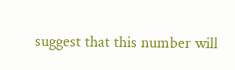suggest that this number will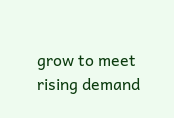grow to meet rising demand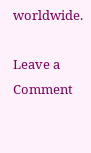worldwide.

Leave a Comment